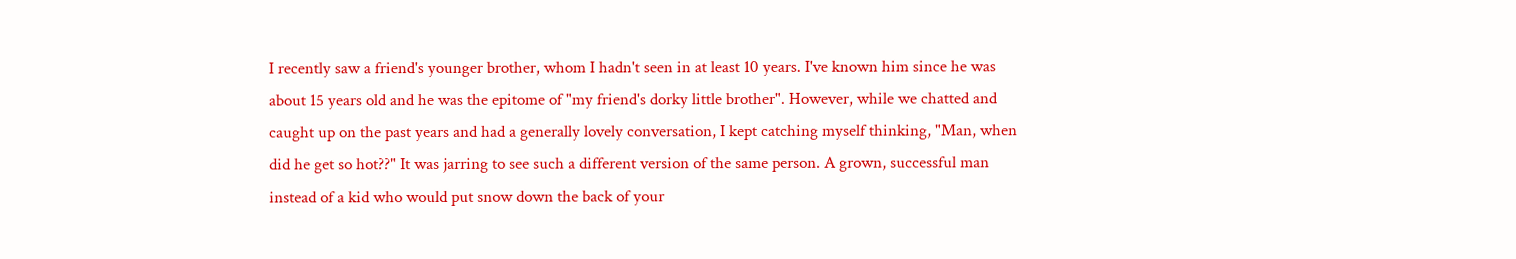I recently saw a friend's younger brother, whom I hadn't seen in at least 10 years. I've known him since he was about 15 years old and he was the epitome of "my friend's dorky little brother". However, while we chatted and caught up on the past years and had a generally lovely conversation, I kept catching myself thinking, "Man, when did he get so hot??" It was jarring to see such a different version of the same person. A grown, successful man instead of a kid who would put snow down the back of your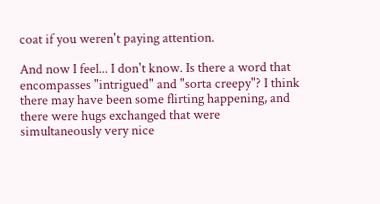coat if you weren't paying attention.

And now I feel... I don't know. Is there a word that encompasses "intrigued" and "sorta creepy"? I think there may have been some flirting happening, and there were hugs exchanged that were simultaneously very nice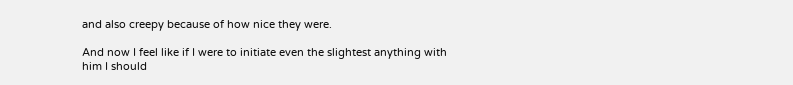and also creepy because of how nice they were.

And now I feel like if I were to initiate even the slightest anything with him I should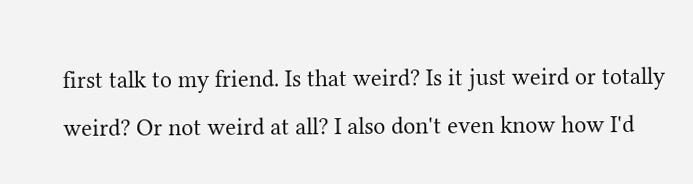first talk to my friend. Is that weird? Is it just weird or totally weird? Or not weird at all? I also don't even know how I'd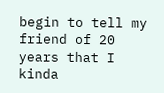begin to tell my friend of 20 years that I kinda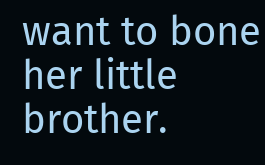want to bone her little brother.